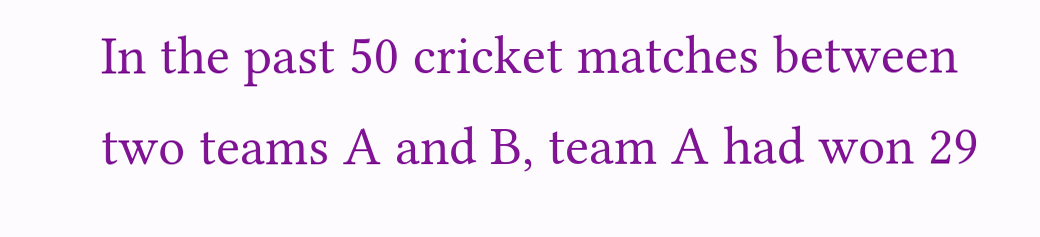In the past 50 cricket matches between two teams A and B, team A had won 29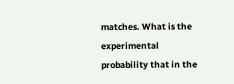matches. What is the experimental probability that in the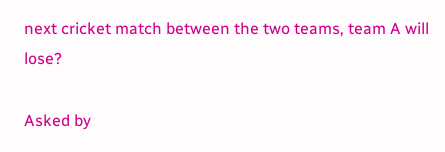next cricket match between the two teams, team A will lose?

Asked by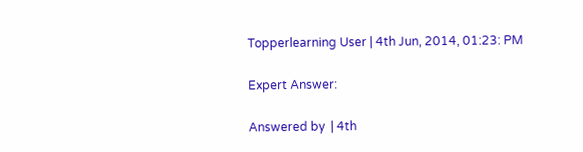Topperlearning User | 4th Jun, 2014, 01:23: PM

Expert Answer:

Answered by  | 4th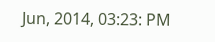Jun, 2014, 03:23: PM